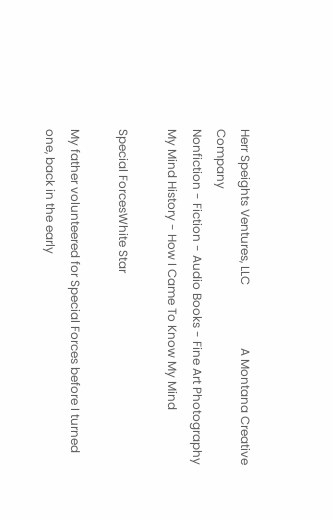Herr Speights Ventures, LLC                     A Montana Creative Company
Nonfiction - Fiction - Audio Books - Fine Art Photography
My Mind History - How I Came To Know My Mind

Special ForcesWhite Star

My father volunteered for Special Forces before I turned one, back in the early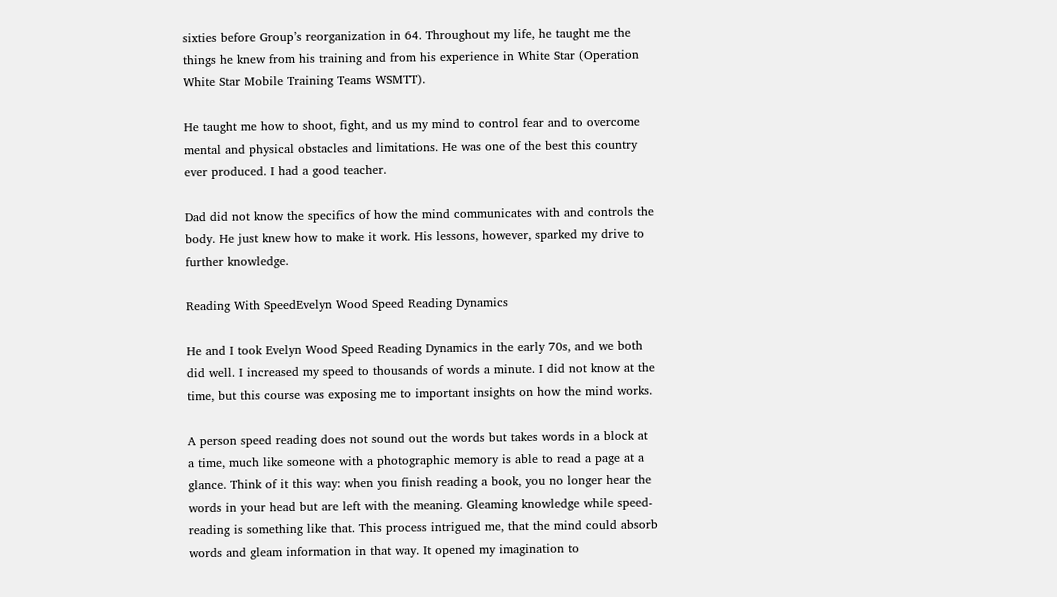sixties before Group’s reorganization in 64. Throughout my life, he taught me the things he knew from his training and from his experience in White Star (Operation White Star Mobile Training Teams WSMTT).

He taught me how to shoot, fight, and us my mind to control fear and to overcome mental and physical obstacles and limitations. He was one of the best this country ever produced. I had a good teacher.

Dad did not know the specifics of how the mind communicates with and controls the body. He just knew how to make it work. His lessons, however, sparked my drive to further knowledge.

Reading With SpeedEvelyn Wood Speed Reading Dynamics

He and I took Evelyn Wood Speed Reading Dynamics in the early 70s, and we both did well. I increased my speed to thousands of words a minute. I did not know at the time, but this course was exposing me to important insights on how the mind works.

A person speed reading does not sound out the words but takes words in a block at a time, much like someone with a photographic memory is able to read a page at a glance. Think of it this way: when you finish reading a book, you no longer hear the words in your head but are left with the meaning. Gleaming knowledge while speed-reading is something like that. This process intrigued me, that the mind could absorb words and gleam information in that way. It opened my imagination to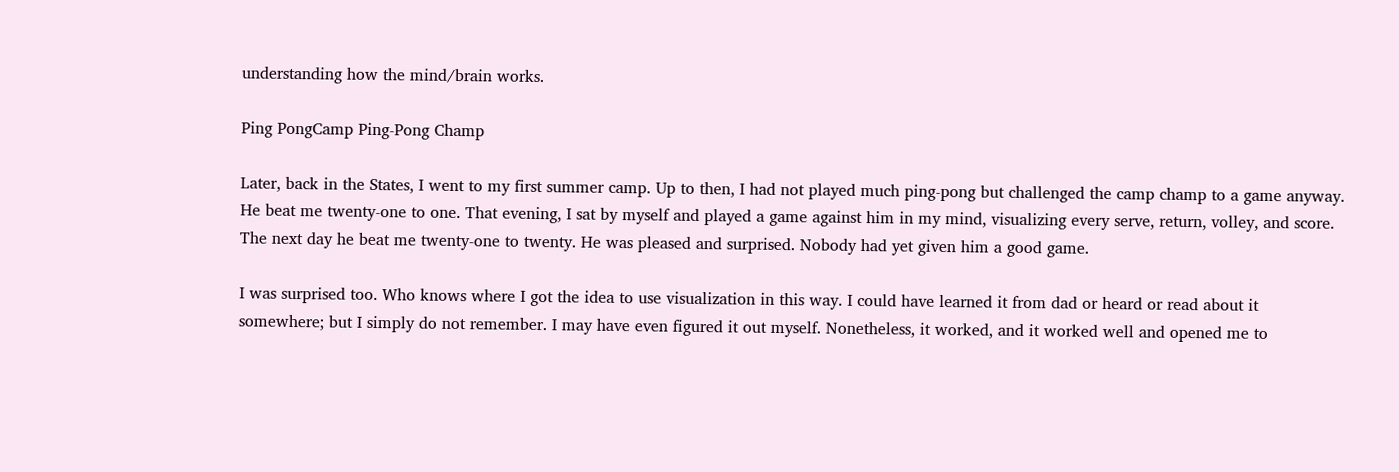understanding how the mind/brain works.

Ping PongCamp Ping-Pong Champ

Later, back in the States, I went to my first summer camp. Up to then, I had not played much ping-pong but challenged the camp champ to a game anyway. He beat me twenty-one to one. That evening, I sat by myself and played a game against him in my mind, visualizing every serve, return, volley, and score. The next day he beat me twenty-one to twenty. He was pleased and surprised. Nobody had yet given him a good game.

I was surprised too. Who knows where I got the idea to use visualization in this way. I could have learned it from dad or heard or read about it somewhere; but I simply do not remember. I may have even figured it out myself. Nonetheless, it worked, and it worked well and opened me to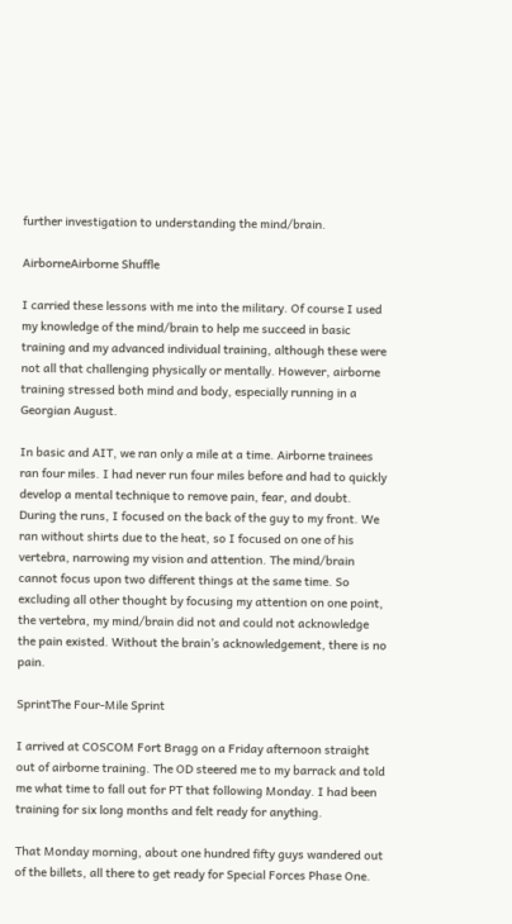further investigation to understanding the mind/brain.

AirborneAirborne Shuffle

I carried these lessons with me into the military. Of course I used my knowledge of the mind/brain to help me succeed in basic training and my advanced individual training, although these were not all that challenging physically or mentally. However, airborne training stressed both mind and body, especially running in a Georgian August.

In basic and AIT, we ran only a mile at a time. Airborne trainees ran four miles. I had never run four miles before and had to quickly develop a mental technique to remove pain, fear, and doubt. During the runs, I focused on the back of the guy to my front. We ran without shirts due to the heat, so I focused on one of his vertebra, narrowing my vision and attention. The mind/brain cannot focus upon two different things at the same time. So excluding all other thought by focusing my attention on one point, the vertebra, my mind/brain did not and could not acknowledge the pain existed. Without the brain’s acknowledgement, there is no pain.

SprintThe Four-Mile Sprint

I arrived at COSCOM Fort Bragg on a Friday afternoon straight out of airborne training. The OD steered me to my barrack and told me what time to fall out for PT that following Monday. I had been training for six long months and felt ready for anything.

That Monday morning, about one hundred fifty guys wandered out of the billets, all there to get ready for Special Forces Phase One.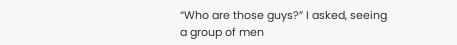“Who are those guys?” I asked, seeing a group of men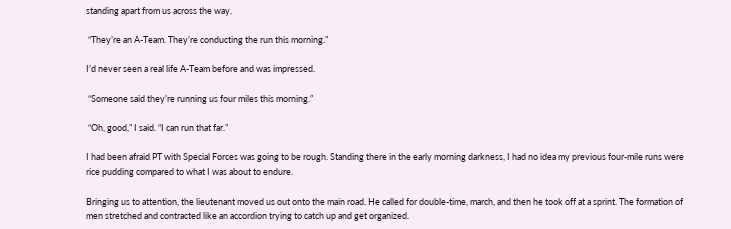standing apart from us across the way.

 “They’re an A-Team. They’re conducting the run this morning.”

I’d never seen a real life A-Team before and was impressed.

 “Someone said they’re running us four miles this morning.”

 “Oh, good,” I said. “I can run that far.”

I had been afraid PT with Special Forces was going to be rough. Standing there in the early morning darkness, I had no idea my previous four-mile runs were rice pudding compared to what I was about to endure.

Bringing us to attention, the lieutenant moved us out onto the main road. He called for double-time, march, and then he took off at a sprint. The formation of men stretched and contracted like an accordion trying to catch up and get organized.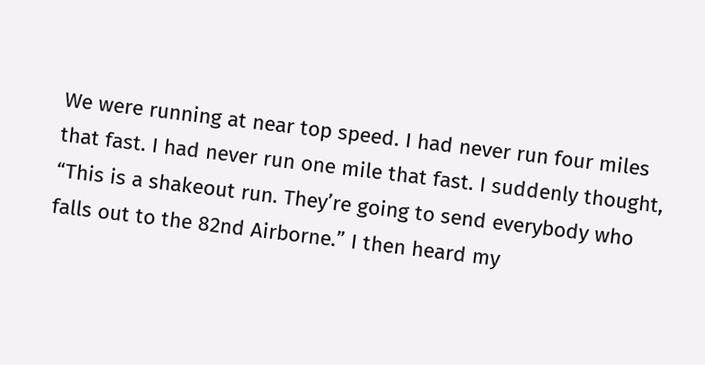We were running at near top speed. I had never run four miles that fast. I had never run one mile that fast. I suddenly thought, “This is a shakeout run. They’re going to send everybody who falls out to the 82nd Airborne.” I then heard my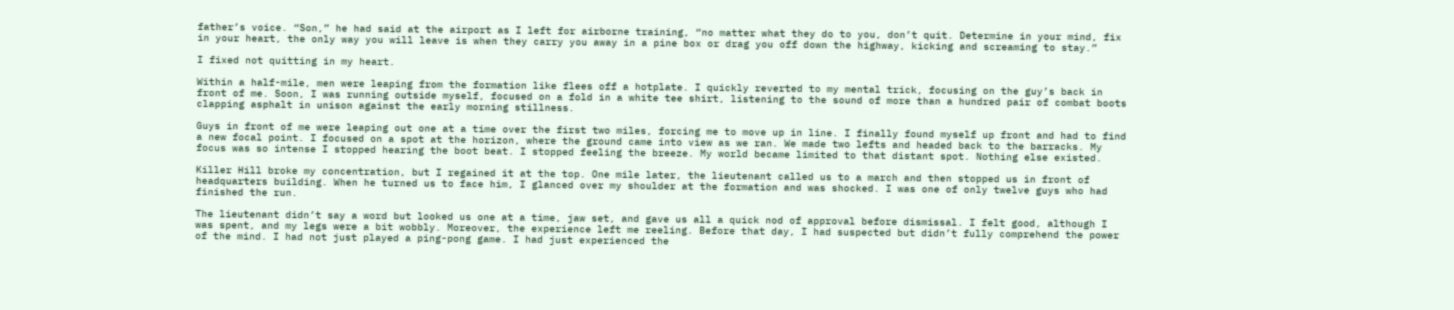father’s voice. “Son,” he had said at the airport as I left for airborne training, “no matter what they do to you, don’t quit. Determine in your mind, fix in your heart, the only way you will leave is when they carry you away in a pine box or drag you off down the highway, kicking and screaming to stay.”

I fixed not quitting in my heart.

Within a half-mile, men were leaping from the formation like flees off a hotplate. I quickly reverted to my mental trick, focusing on the guy’s back in front of me. Soon, I was running outside myself, focused on a fold in a white tee shirt, listening to the sound of more than a hundred pair of combat boots clapping asphalt in unison against the early morning stillness.

Guys in front of me were leaping out one at a time over the first two miles, forcing me to move up in line. I finally found myself up front and had to find a new focal point. I focused on a spot at the horizon, where the ground came into view as we ran. We made two lefts and headed back to the barracks. My focus was so intense I stopped hearing the boot beat. I stopped feeling the breeze. My world became limited to that distant spot. Nothing else existed.

Killer Hill broke my concentration, but I regained it at the top. One mile later, the lieutenant called us to a march and then stopped us in front of headquarters building. When he turned us to face him, I glanced over my shoulder at the formation and was shocked. I was one of only twelve guys who had finished the run.

The lieutenant didn’t say a word but looked us one at a time, jaw set, and gave us all a quick nod of approval before dismissal. I felt good, although I was spent, and my legs were a bit wobbly. Moreover, the experience left me reeling. Before that day, I had suspected but didn’t fully comprehend the power of the mind. I had not just played a ping-pong game. I had just experienced the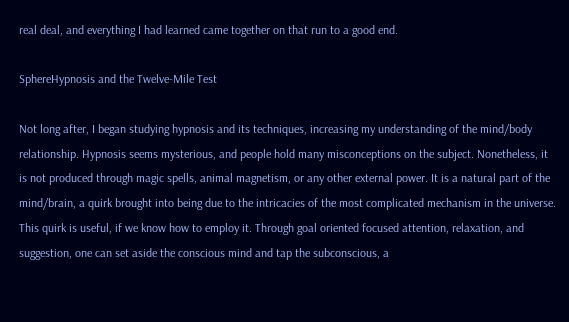real deal, and everything I had learned came together on that run to a good end.

SphereHypnosis and the Twelve-Mile Test

Not long after, I began studying hypnosis and its techniques, increasing my understanding of the mind/body relationship. Hypnosis seems mysterious, and people hold many misconceptions on the subject. Nonetheless, it is not produced through magic spells, animal magnetism, or any other external power. It is a natural part of the mind/brain, a quirk brought into being due to the intricacies of the most complicated mechanism in the universe. This quirk is useful, if we know how to employ it. Through goal oriented focused attention, relaxation, and suggestion, one can set aside the conscious mind and tap the subconscious, a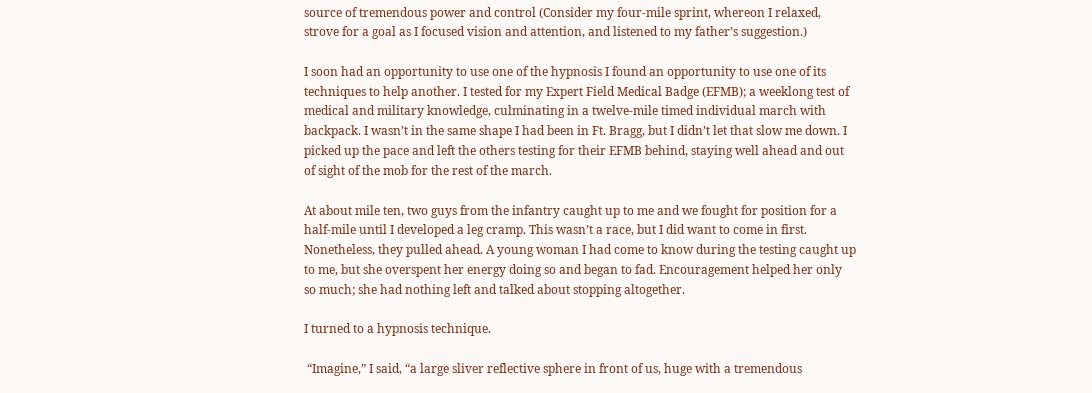source of tremendous power and control (Consider my four-mile sprint, whereon I relaxed, strove for a goal as I focused vision and attention, and listened to my father’s suggestion.)

I soon had an opportunity to use one of the hypnosis I found an opportunity to use one of its techniques to help another. I tested for my Expert Field Medical Badge (EFMB); a weeklong test of medical and military knowledge, culminating in a twelve-mile timed individual march with backpack. I wasn’t in the same shape I had been in Ft. Bragg, but I didn’t let that slow me down. I picked up the pace and left the others testing for their EFMB behind, staying well ahead and out of sight of the mob for the rest of the march.

At about mile ten, two guys from the infantry caught up to me and we fought for position for a half-mile until I developed a leg cramp. This wasn’t a race, but I did want to come in first. Nonetheless, they pulled ahead. A young woman I had come to know during the testing caught up to me, but she overspent her energy doing so and began to fad. Encouragement helped her only so much; she had nothing left and talked about stopping altogether.

I turned to a hypnosis technique.

 “Imagine,” I said, “a large sliver reflective sphere in front of us, huge with a tremendous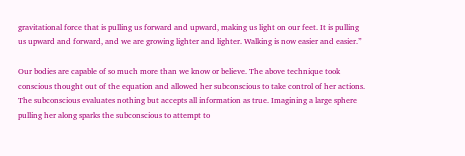gravitational force that is pulling us forward and upward, making us light on our feet. It is pulling us upward and forward, and we are growing lighter and lighter. Walking is now easier and easier.”

Our bodies are capable of so much more than we know or believe. The above technique took conscious thought out of the equation and allowed her subconscious to take control of her actions. The subconscious evaluates nothing but accepts all information as true. Imagining a large sphere pulling her along sparks the subconscious to attempt to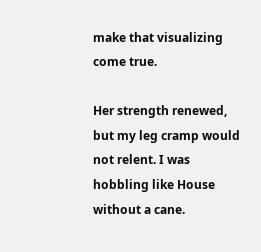make that visualizing come true.

Her strength renewed, but my leg cramp would not relent. I was hobbling like House without a cane.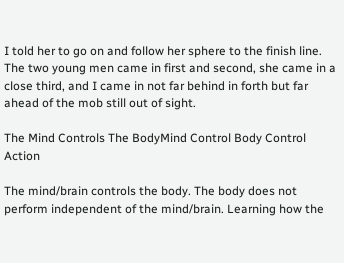I told her to go on and follow her sphere to the finish line. The two young men came in first and second, she came in a close third, and I came in not far behind in forth but far ahead of the mob still out of sight.

The Mind Controls The BodyMind Control Body Control Action

The mind/brain controls the body. The body does not perform independent of the mind/brain. Learning how the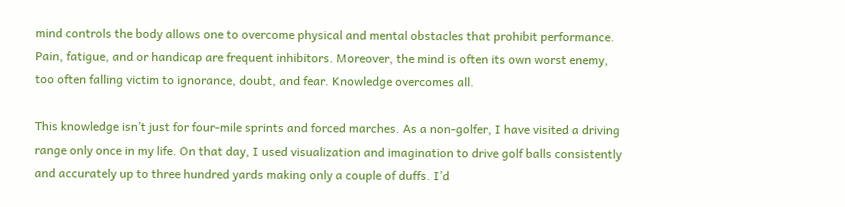mind controls the body allows one to overcome physical and mental obstacles that prohibit performance. Pain, fatigue, and or handicap are frequent inhibitors. Moreover, the mind is often its own worst enemy, too often falling victim to ignorance, doubt, and fear. Knowledge overcomes all.

This knowledge isn’t just for four-mile sprints and forced marches. As a non-golfer, I have visited a driving range only once in my life. On that day, I used visualization and imagination to drive golf balls consistently and accurately up to three hundred yards making only a couple of duffs. I’d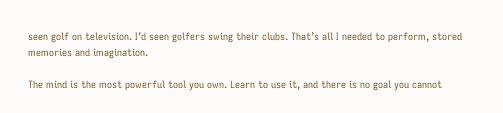seen golf on television. I’d seen golfers swing their clubs. That’s all I needed to perform, stored memories and imagination.

The mind is the most powerful tool you own. Learn to use it, and there is no goal you cannot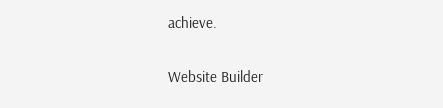achieve.


Website Builder